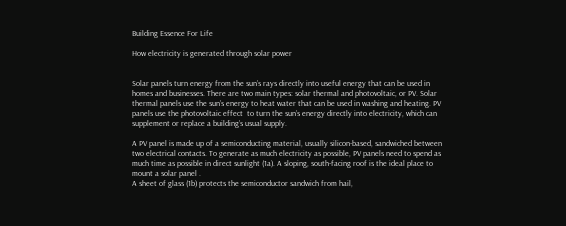Building Essence For Life

How electricity is generated through solar power


Solar panels turn energy from the sun’s rays directly into useful energy that can be used in homes and businesses. There are two main types: solar thermal and photovoltaic, or PV. Solar thermal panels use the sun’s energy to heat water that can be used in washing and heating. PV panels use the photovoltaic effect  to turn the sun’s energy directly into electricity, which can supplement or replace a building’s usual supply.

A PV panel is made up of a semiconducting material, usually silicon-based, sandwiched between two electrical contacts. To generate as much electricity as possible, PV panels need to spend as much time as possible in direct sunlight (1a). A sloping, south-facing roof is the ideal place to mount a solar panel .
A sheet of glass (1b) protects the semiconductor sandwich from hail,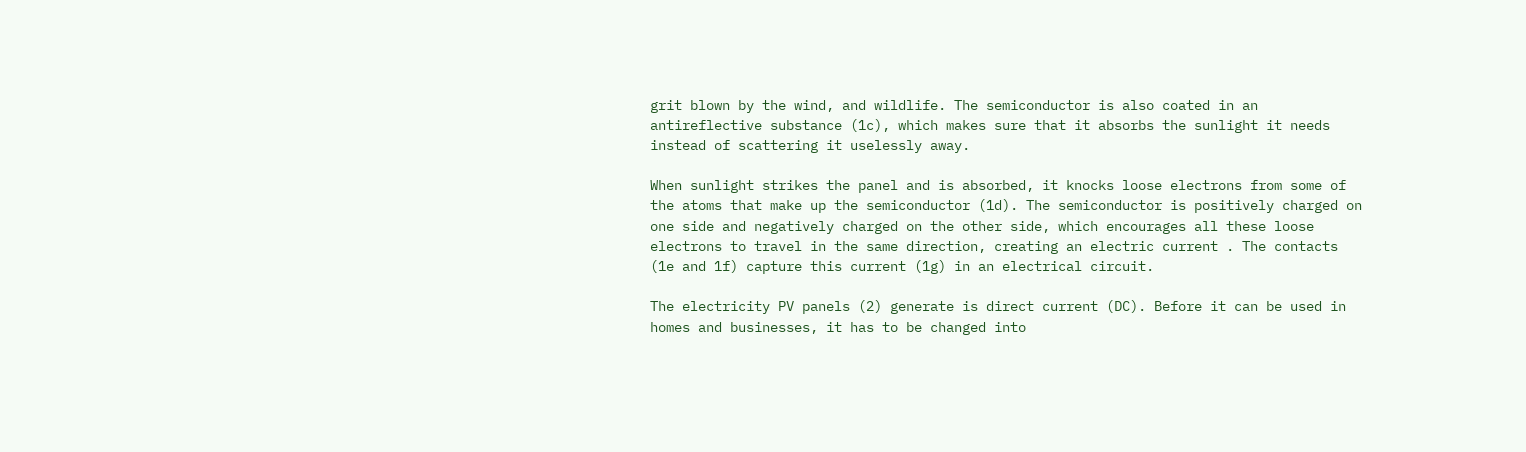grit blown by the wind, and wildlife. The semiconductor is also coated in an antireflective substance (1c), which makes sure that it absorbs the sunlight it needs instead of scattering it uselessly away.

When sunlight strikes the panel and is absorbed, it knocks loose electrons from some of the atoms that make up the semiconductor (1d). The semiconductor is positively charged on one side and negatively charged on the other side, which encourages all these loose electrons to travel in the same direction, creating an electric current . The contacts (1e and 1f) capture this current (1g) in an electrical circuit.

The electricity PV panels (2) generate is direct current (DC). Before it can be used in homes and businesses, it has to be changed into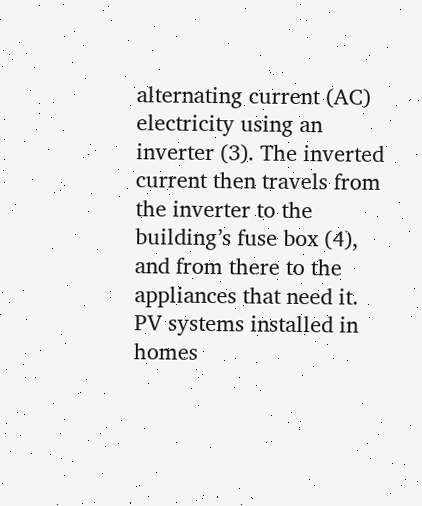alternating current (AC) electricity using an inverter (3). The inverted current then travels from the inverter to the building’s fuse box (4), and from there to the appliances that need it.
PV systems installed in homes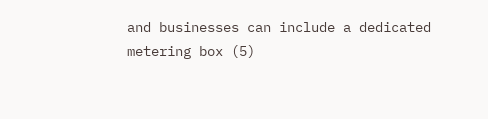and businesses can include a dedicated metering box (5)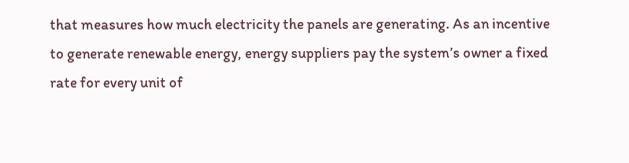that measures how much electricity the panels are generating. As an incentive to generate renewable energy, energy suppliers pay the system’s owner a fixed rate for every unit of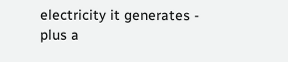electricity it generates - plus a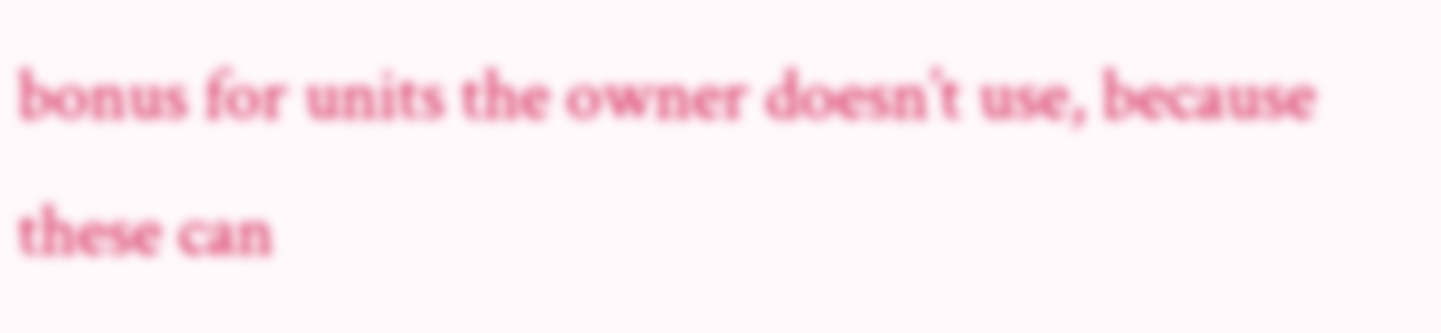bonus for units the owner doesn’t use, because these can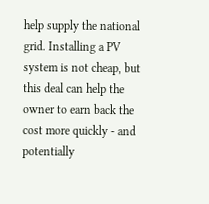help supply the national grid. Installing a PV system is not cheap, but this deal can help the owner to earn back the cost more quickly - and potentially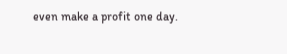even make a profit one day.